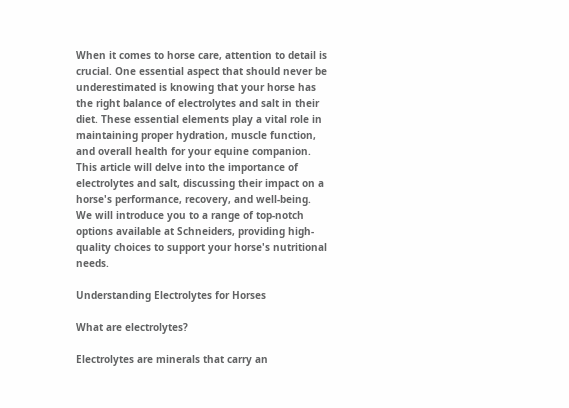When it comes to horse care, attention to detail is crucial. One essential aspect that should never be underestimated is knowing that your horse has the right balance of electrolytes and salt in their diet. These essential elements play a vital role in maintaining proper hydration, muscle function, and overall health for your equine companion. This article will delve into the importance of electrolytes and salt, discussing their impact on a horse's performance, recovery, and well-being. We will introduce you to a range of top-notch options available at Schneiders, providing high-quality choices to support your horse's nutritional needs.

Understanding Electrolytes for Horses

What are electrolytes?

Electrolytes are minerals that carry an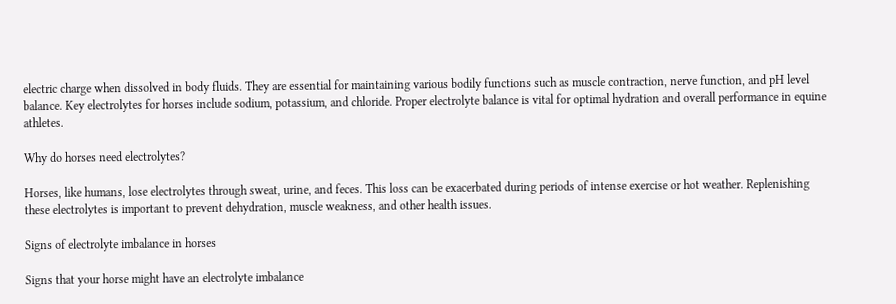electric charge when dissolved in body fluids. They are essential for maintaining various bodily functions such as muscle contraction, nerve function, and pH level balance. Key electrolytes for horses include sodium, potassium, and chloride. Proper electrolyte balance is vital for optimal hydration and overall performance in equine athletes.

Why do horses need electrolytes?

Horses, like humans, lose electrolytes through sweat, urine, and feces. This loss can be exacerbated during periods of intense exercise or hot weather. Replenishing these electrolytes is important to prevent dehydration, muscle weakness, and other health issues.

Signs of electrolyte imbalance in horses

Signs that your horse might have an electrolyte imbalance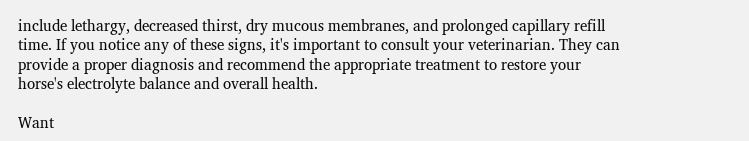include lethargy, decreased thirst, dry mucous membranes, and prolonged capillary refill time. If you notice any of these signs, it's important to consult your veterinarian. They can provide a proper diagnosis and recommend the appropriate treatment to restore your horse's electrolyte balance and overall health.

Want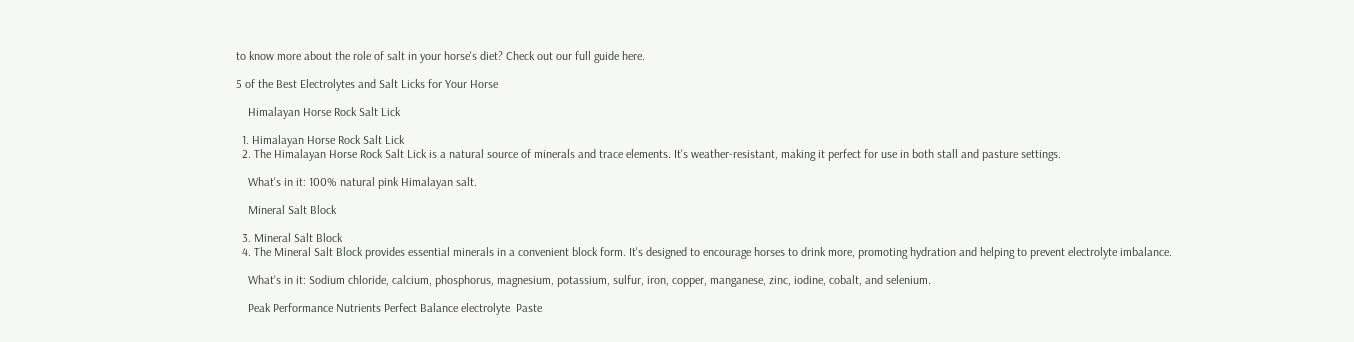to know more about the role of salt in your horse's diet? Check out our full guide here.

5 of the Best Electrolytes and Salt Licks for Your Horse

    Himalayan Horse Rock Salt Lick

  1. Himalayan Horse Rock Salt Lick
  2. The Himalayan Horse Rock Salt Lick is a natural source of minerals and trace elements. It's weather-resistant, making it perfect for use in both stall and pasture settings.

    What's in it: 100% natural pink Himalayan salt.

    Mineral Salt Block

  3. Mineral Salt Block
  4. The Mineral Salt Block provides essential minerals in a convenient block form. It's designed to encourage horses to drink more, promoting hydration and helping to prevent electrolyte imbalance.

    What's in it: Sodium chloride, calcium, phosphorus, magnesium, potassium, sulfur, iron, copper, manganese, zinc, iodine, cobalt, and selenium.

    Peak Performance Nutrients Perfect Balance electrolyte  Paste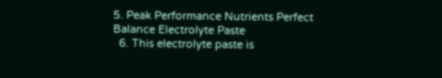5. Peak Performance Nutrients Perfect Balance Electrolyte Paste
  6. This electrolyte paste is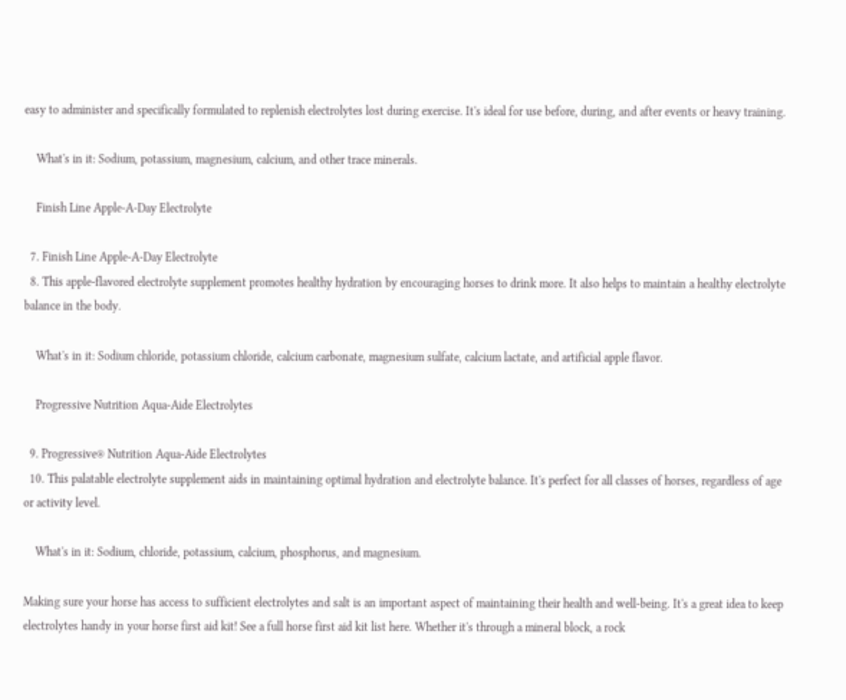easy to administer and specifically formulated to replenish electrolytes lost during exercise. It's ideal for use before, during, and after events or heavy training.

    What's in it: Sodium, potassium, magnesium, calcium, and other trace minerals.

    Finish Line Apple-A-Day Electrolyte

  7. Finish Line Apple-A-Day Electrolyte
  8. This apple-flavored electrolyte supplement promotes healthy hydration by encouraging horses to drink more. It also helps to maintain a healthy electrolyte balance in the body.

    What's in it: Sodium chloride, potassium chloride, calcium carbonate, magnesium sulfate, calcium lactate, and artificial apple flavor.

    Progressive Nutrition Aqua-Aide Electrolytes

  9. Progressive® Nutrition Aqua-Aide Electrolytes
  10. This palatable electrolyte supplement aids in maintaining optimal hydration and electrolyte balance. It's perfect for all classes of horses, regardless of age or activity level.

    What's in it: Sodium, chloride, potassium, calcium, phosphorus, and magnesium.

Making sure your horse has access to sufficient electrolytes and salt is an important aspect of maintaining their health and well-being. It's a great idea to keep electrolytes handy in your horse first aid kit! See a full horse first aid kit list here. Whether it's through a mineral block, a rock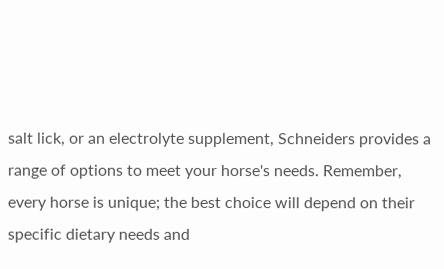salt lick, or an electrolyte supplement, Schneiders provides a range of options to meet your horse's needs. Remember, every horse is unique; the best choice will depend on their specific dietary needs and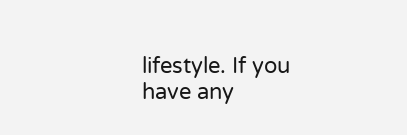lifestyle. If you have any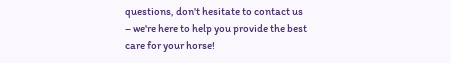questions, don't hesitate to contact us – we're here to help you provide the best care for your horse!